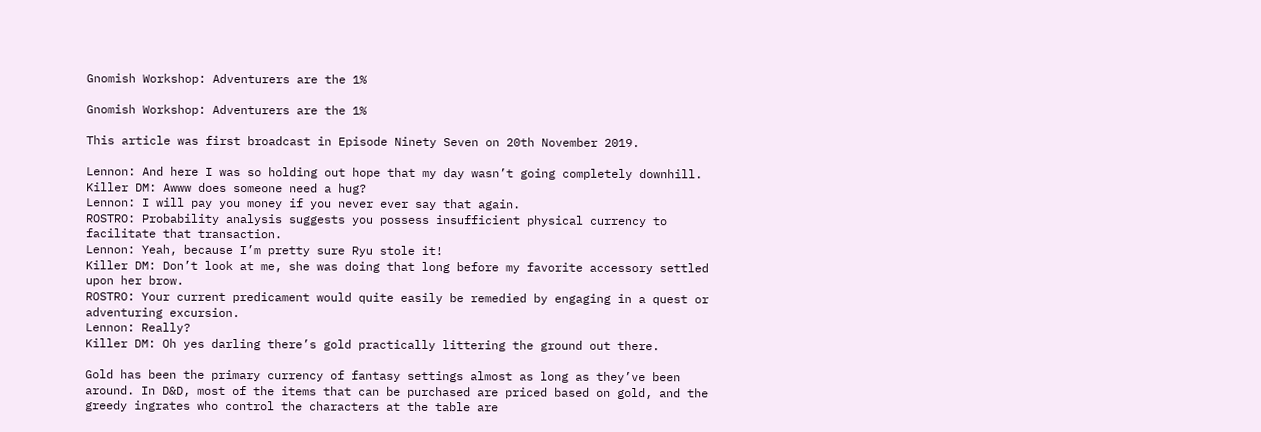Gnomish Workshop: Adventurers are the 1%

Gnomish Workshop: Adventurers are the 1%

This article was first broadcast in Episode Ninety Seven on 20th November 2019.

Lennon: And here I was so holding out hope that my day wasn’t going completely downhill.
Killer DM: Awww does someone need a hug?
Lennon: I will pay you money if you never ever say that again.
ROSTRO: Probability analysis suggests you possess insufficient physical currency to facilitate that transaction.
Lennon: Yeah, because I’m pretty sure Ryu stole it!
Killer DM: Don’t look at me, she was doing that long before my favorite accessory settled upon her brow.
ROSTRO: Your current predicament would quite easily be remedied by engaging in a quest or adventuring excursion.
Lennon: Really?
Killer DM: Oh yes darling there’s gold practically littering the ground out there.

Gold has been the primary currency of fantasy settings almost as long as they’ve been around. In D&D, most of the items that can be purchased are priced based on gold, and the greedy ingrates who control the characters at the table are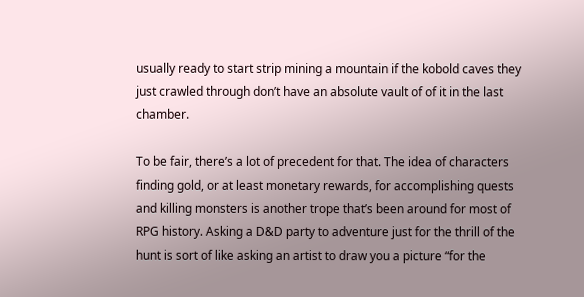usually ready to start strip mining a mountain if the kobold caves they just crawled through don’t have an absolute vault of of it in the last chamber.

To be fair, there’s a lot of precedent for that. The idea of characters finding gold, or at least monetary rewards, for accomplishing quests and killing monsters is another trope that’s been around for most of RPG history. Asking a D&D party to adventure just for the thrill of the hunt is sort of like asking an artist to draw you a picture “for the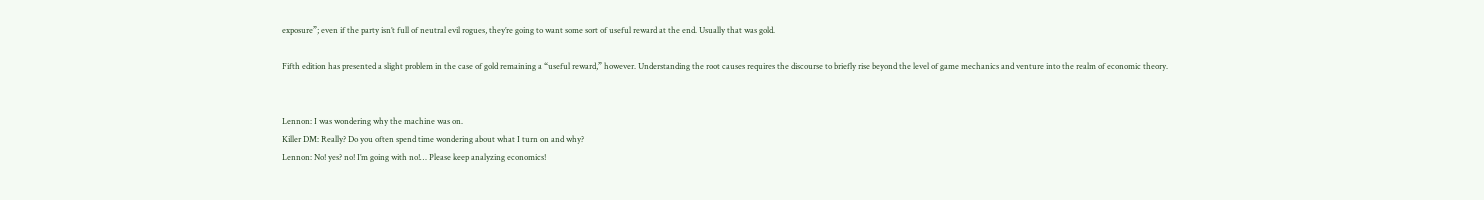exposure”; even if the party isn’t full of neutral evil rogues, they’re going to want some sort of useful reward at the end. Usually that was gold.

Fifth edition has presented a slight problem in the case of gold remaining a “useful reward,” however. Understanding the root causes requires the discourse to briefly rise beyond the level of game mechanics and venture into the realm of economic theory.


Lennon: I was wondering why the machine was on.
Killer DM: Really? Do you often spend time wondering about what I turn on and why?
Lennon: No! yes? no! I’m going with no!… Please keep analyzing economics!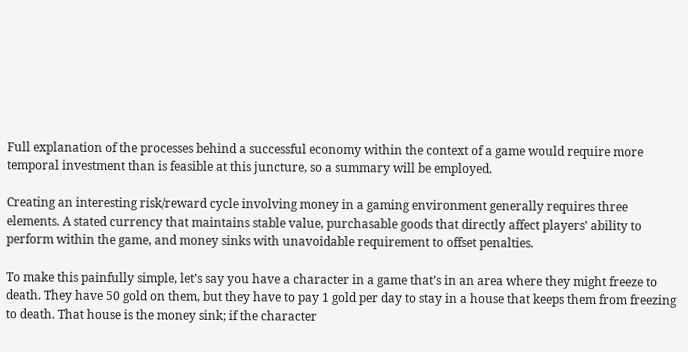Full explanation of the processes behind a successful economy within the context of a game would require more temporal investment than is feasible at this juncture, so a summary will be employed.

Creating an interesting risk/reward cycle involving money in a gaming environment generally requires three elements. A stated currency that maintains stable value, purchasable goods that directly affect players’ ability to perform within the game, and money sinks with unavoidable requirement to offset penalties.

To make this painfully simple, let’s say you have a character in a game that’s in an area where they might freeze to death. They have 50 gold on them, but they have to pay 1 gold per day to stay in a house that keeps them from freezing to death. That house is the money sink; if the character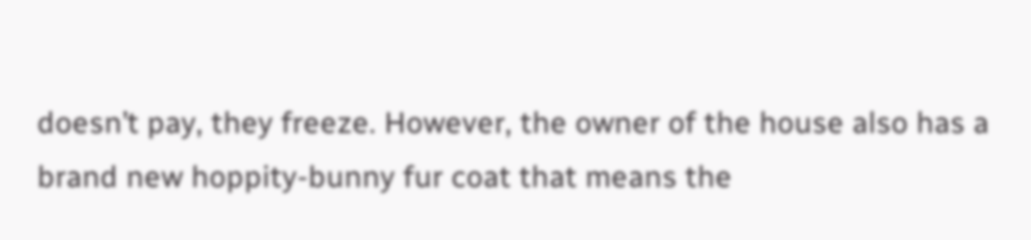doesn’t pay, they freeze. However, the owner of the house also has a brand new hoppity-bunny fur coat that means the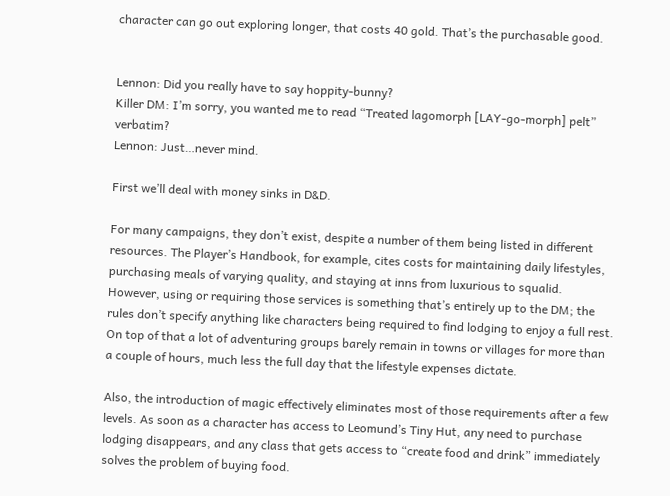character can go out exploring longer, that costs 40 gold. That’s the purchasable good.


Lennon: Did you really have to say hoppity-bunny?
Killer DM: I’m sorry, you wanted me to read “Treated lagomorph [LAY-go-morph] pelt” verbatim?
Lennon: Just…never mind.

First we’ll deal with money sinks in D&D.

For many campaigns, they don’t exist, despite a number of them being listed in different resources. The Player’s Handbook, for example, cites costs for maintaining daily lifestyles, purchasing meals of varying quality, and staying at inns from luxurious to squalid. However, using or requiring those services is something that’s entirely up to the DM; the rules don’t specify anything like characters being required to find lodging to enjoy a full rest. On top of that a lot of adventuring groups barely remain in towns or villages for more than a couple of hours, much less the full day that the lifestyle expenses dictate.

Also, the introduction of magic effectively eliminates most of those requirements after a few levels. As soon as a character has access to Leomund’s Tiny Hut, any need to purchase lodging disappears, and any class that gets access to “create food and drink” immediately solves the problem of buying food.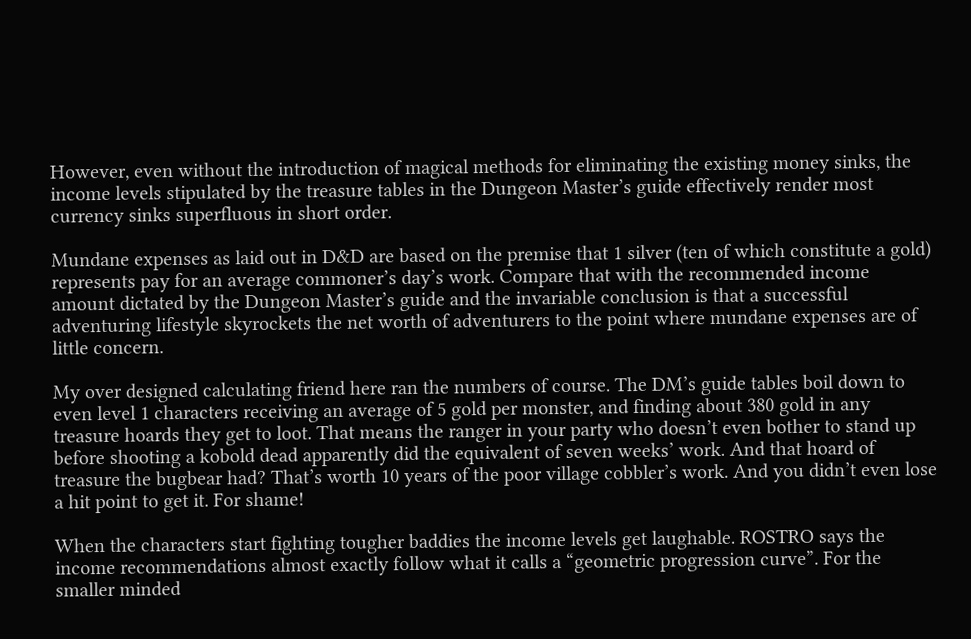However, even without the introduction of magical methods for eliminating the existing money sinks, the income levels stipulated by the treasure tables in the Dungeon Master’s guide effectively render most currency sinks superfluous in short order.

Mundane expenses as laid out in D&D are based on the premise that 1 silver (ten of which constitute a gold) represents pay for an average commoner’s day’s work. Compare that with the recommended income amount dictated by the Dungeon Master’s guide and the invariable conclusion is that a successful adventuring lifestyle skyrockets the net worth of adventurers to the point where mundane expenses are of little concern.

My over designed calculating friend here ran the numbers of course. The DM’s guide tables boil down to even level 1 characters receiving an average of 5 gold per monster, and finding about 380 gold in any treasure hoards they get to loot. That means the ranger in your party who doesn’t even bother to stand up before shooting a kobold dead apparently did the equivalent of seven weeks’ work. And that hoard of treasure the bugbear had? That’s worth 10 years of the poor village cobbler’s work. And you didn’t even lose a hit point to get it. For shame!

When the characters start fighting tougher baddies the income levels get laughable. ROSTRO says the income recommendations almost exactly follow what it calls a “geometric progression curve”. For the smaller minded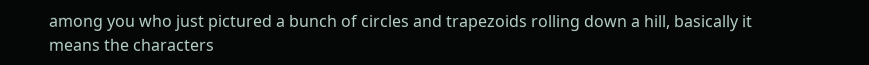among you who just pictured a bunch of circles and trapezoids rolling down a hill, basically it means the characters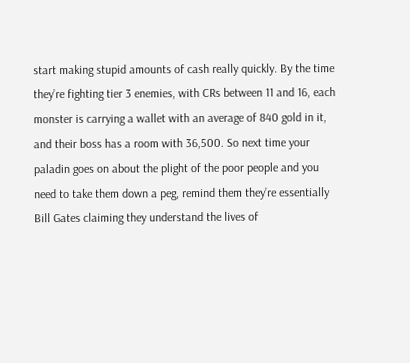start making stupid amounts of cash really quickly. By the time they’re fighting tier 3 enemies, with CRs between 11 and 16, each monster is carrying a wallet with an average of 840 gold in it, and their boss has a room with 36,500. So next time your paladin goes on about the plight of the poor people and you need to take them down a peg, remind them they’re essentially Bill Gates claiming they understand the lives of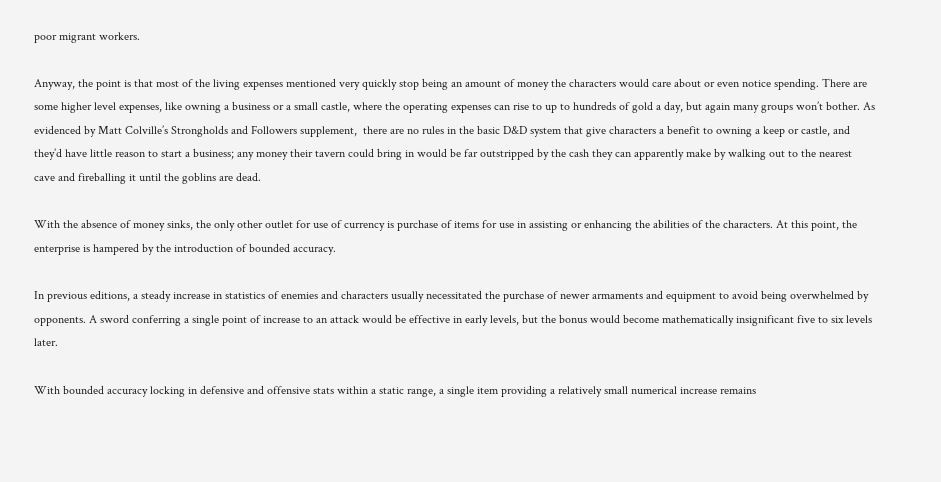poor migrant workers.

Anyway, the point is that most of the living expenses mentioned very quickly stop being an amount of money the characters would care about or even notice spending. There are some higher level expenses, like owning a business or a small castle, where the operating expenses can rise to up to hundreds of gold a day, but again many groups won’t bother. As evidenced by Matt Colville’s Strongholds and Followers supplement,  there are no rules in the basic D&D system that give characters a benefit to owning a keep or castle, and they’d have little reason to start a business; any money their tavern could bring in would be far outstripped by the cash they can apparently make by walking out to the nearest cave and fireballing it until the goblins are dead.

With the absence of money sinks, the only other outlet for use of currency is purchase of items for use in assisting or enhancing the abilities of the characters. At this point, the enterprise is hampered by the introduction of bounded accuracy.

In previous editions, a steady increase in statistics of enemies and characters usually necessitated the purchase of newer armaments and equipment to avoid being overwhelmed by opponents. A sword conferring a single point of increase to an attack would be effective in early levels, but the bonus would become mathematically insignificant five to six levels later.

With bounded accuracy locking in defensive and offensive stats within a static range, a single item providing a relatively small numerical increase remains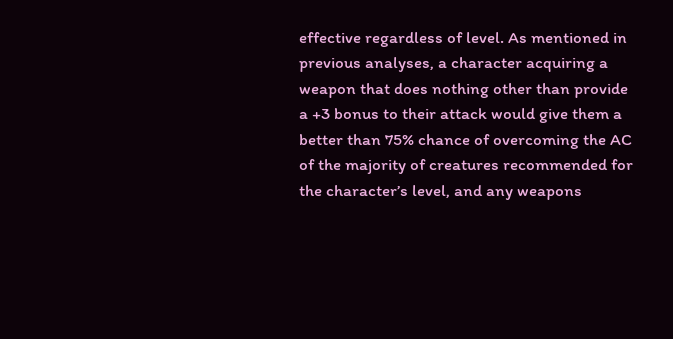effective regardless of level. As mentioned in previous analyses, a character acquiring a weapon that does nothing other than provide a +3 bonus to their attack would give them a better than 75% chance of overcoming the AC of the majority of creatures recommended for the character’s level, and any weapons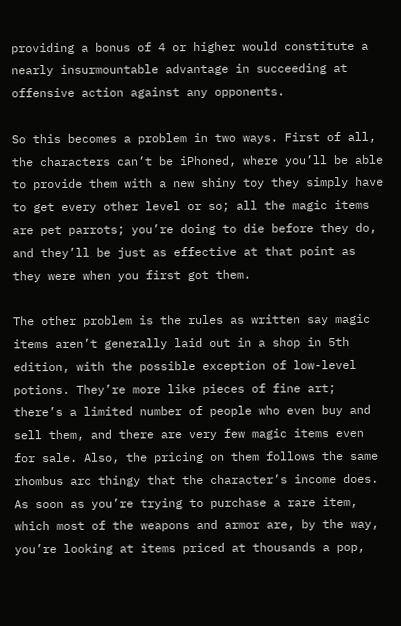providing a bonus of 4 or higher would constitute a nearly insurmountable advantage in succeeding at offensive action against any opponents.

So this becomes a problem in two ways. First of all, the characters can’t be iPhoned, where you’ll be able to provide them with a new shiny toy they simply have to get every other level or so; all the magic items are pet parrots; you’re doing to die before they do, and they’ll be just as effective at that point as they were when you first got them.

The other problem is the rules as written say magic items aren’t generally laid out in a shop in 5th edition, with the possible exception of low-level potions. They’re more like pieces of fine art; there’s a limited number of people who even buy and sell them, and there are very few magic items even for sale. Also, the pricing on them follows the same rhombus arc thingy that the character’s income does. As soon as you’re trying to purchase a rare item, which most of the weapons and armor are, by the way, you’re looking at items priced at thousands a pop,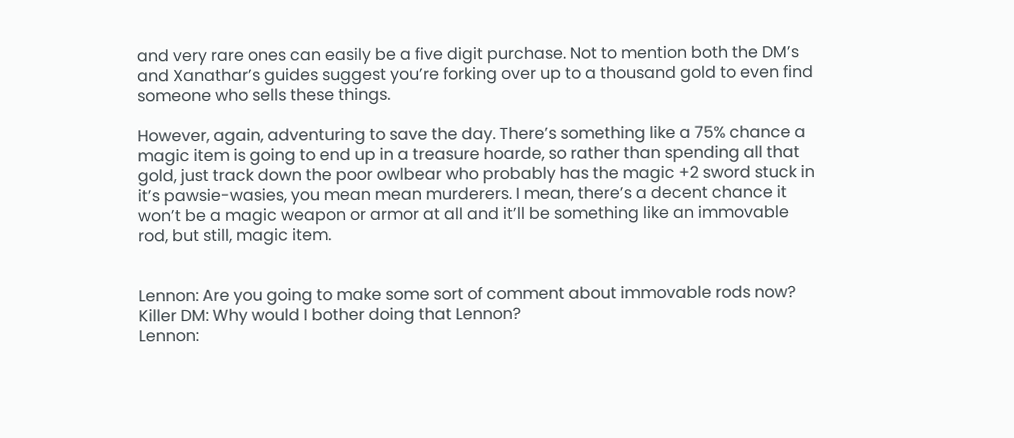and very rare ones can easily be a five digit purchase. Not to mention both the DM’s and Xanathar’s guides suggest you’re forking over up to a thousand gold to even find someone who sells these things.

However, again, adventuring to save the day. There’s something like a 75% chance a magic item is going to end up in a treasure hoarde, so rather than spending all that gold, just track down the poor owlbear who probably has the magic +2 sword stuck in it’s pawsie-wasies, you mean mean murderers. I mean, there’s a decent chance it won’t be a magic weapon or armor at all and it’ll be something like an immovable rod, but still, magic item.


Lennon: Are you going to make some sort of comment about immovable rods now?
Killer DM: Why would I bother doing that Lennon?
Lennon: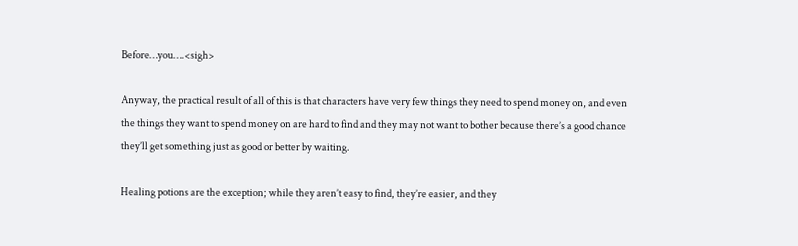Before…you….<sigh>

Anyway, the practical result of all of this is that characters have very few things they need to spend money on, and even the things they want to spend money on are hard to find and they may not want to bother because there’s a good chance they’ll get something just as good or better by waiting.

Healing potions are the exception; while they aren’t easy to find, they’re easier, and they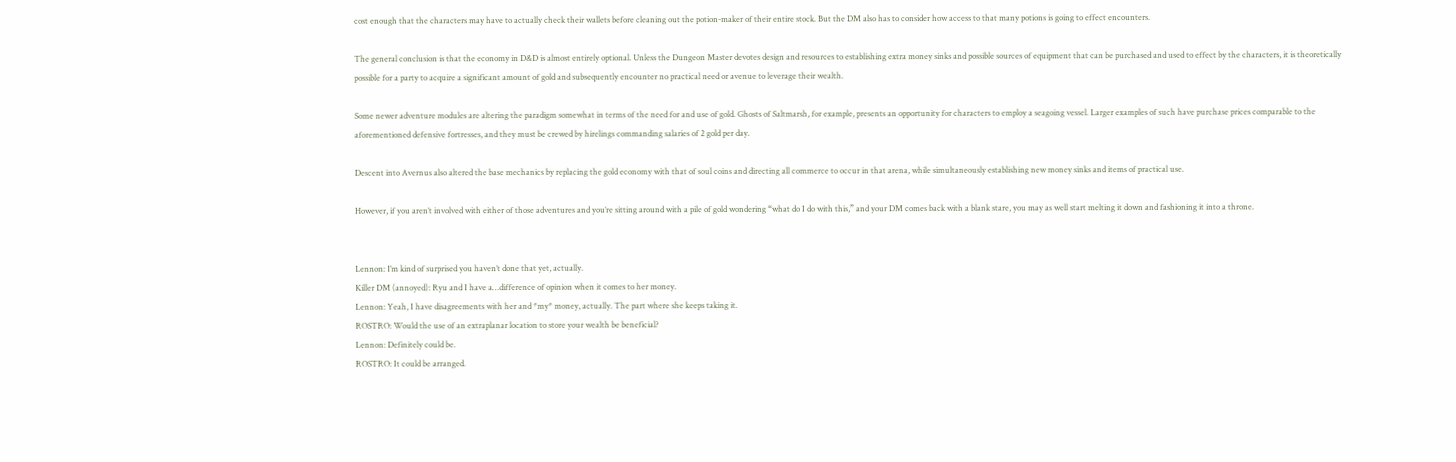cost enough that the characters may have to actually check their wallets before cleaning out the potion-maker of their entire stock. But the DM also has to consider how access to that many potions is going to effect encounters.

The general conclusion is that the economy in D&D is almost entirely optional. Unless the Dungeon Master devotes design and resources to establishing extra money sinks and possible sources of equipment that can be purchased and used to effect by the characters, it is theoretically possible for a party to acquire a significant amount of gold and subsequently encounter no practical need or avenue to leverage their wealth.

Some newer adventure modules are altering the paradigm somewhat in terms of the need for and use of gold. Ghosts of Saltmarsh, for example, presents an opportunity for characters to employ a seagoing vessel. Larger examples of such have purchase prices comparable to the aforementioned defensive fortresses, and they must be crewed by hirelings commanding salaries of 2 gold per day.

Descent into Avernus also altered the base mechanics by replacing the gold economy with that of soul coins and directing all commerce to occur in that arena, while simultaneously establishing new money sinks and items of practical use.

However, if you aren’t involved with either of those adventures and you’re sitting around with a pile of gold wondering “what do I do with this,” and your DM comes back with a blank stare, you may as well start melting it down and fashioning it into a throne.


Lennon: I’m kind of surprised you haven’t done that yet, actually.
Killer DM (annoyed): Ryu and I have a…difference of opinion when it comes to her money.
Lennon: Yeah, I have disagreements with her and *my* money, actually. The part where she keeps taking it.
ROSTRO: Would the use of an extraplanar location to store your wealth be beneficial?
Lennon: Definitely could be.
ROSTRO: It could be arranged.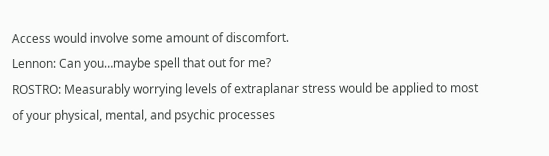Access would involve some amount of discomfort.
Lennon: Can you…maybe spell that out for me?
ROSTRO: Measurably worrying levels of extraplanar stress would be applied to most of your physical, mental, and psychic processes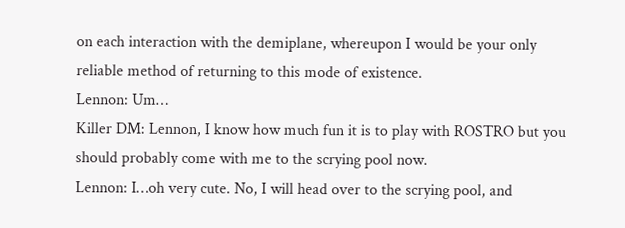on each interaction with the demiplane, whereupon I would be your only reliable method of returning to this mode of existence.
Lennon: Um…
Killer DM: Lennon, I know how much fun it is to play with ROSTRO but you should probably come with me to the scrying pool now.
Lennon: I…oh very cute. No, I will head over to the scrying pool, and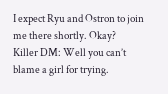I expect Ryu and Ostron to join me there shortly. Okay?
Killer DM: Well you can’t blame a girl for trying.